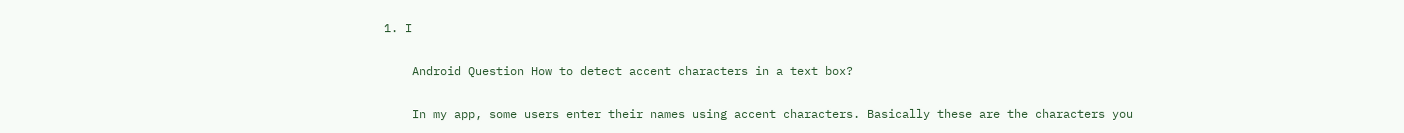1. I

    Android Question How to detect accent characters in a text box?

    In my app, some users enter their names using accent characters. Basically these are the characters you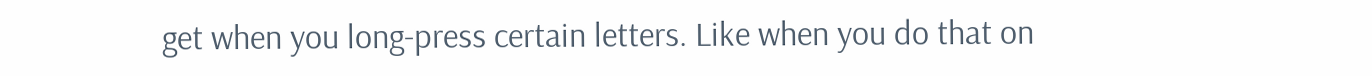get when you long-press certain letters. Like when you do that on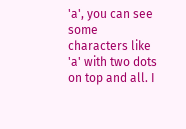'a', you can see some characters like 'a' with two dots on top and all. I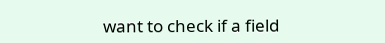want to check if a field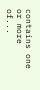contains one or more of...